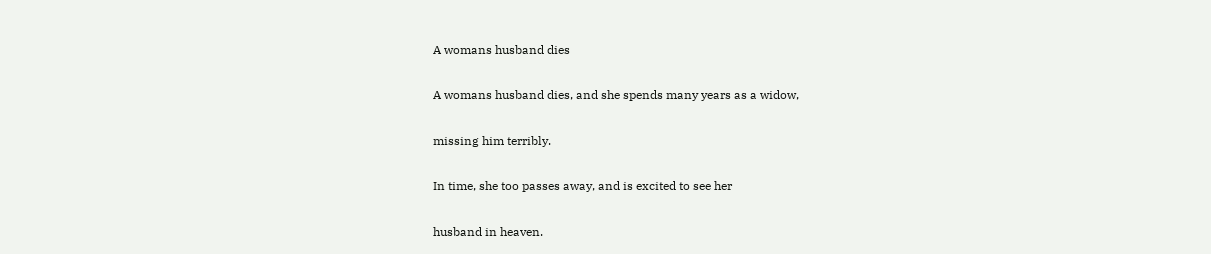A womans husband dies

A womans husband dies, and she spends many years as a widow,

missing him terribly.

In time, she too passes away, and is excited to see her

husband in heaven.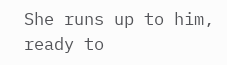She runs up to him, ready to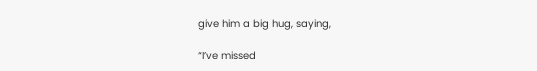give him a big hug, saying,

“I’ve missed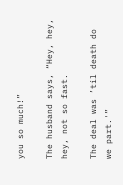you so much!”

The husband says, “Hey, hey, hey, not so fast.

The deal was ’til death do we part.'”